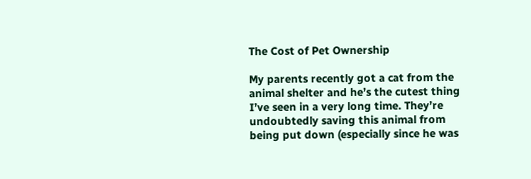The Cost of Pet Ownership

My parents recently got a cat from the animal shelter and he’s the cutest thing I’ve seen in a very long time. They’re undoubtedly saving this animal from being put down (especially since he was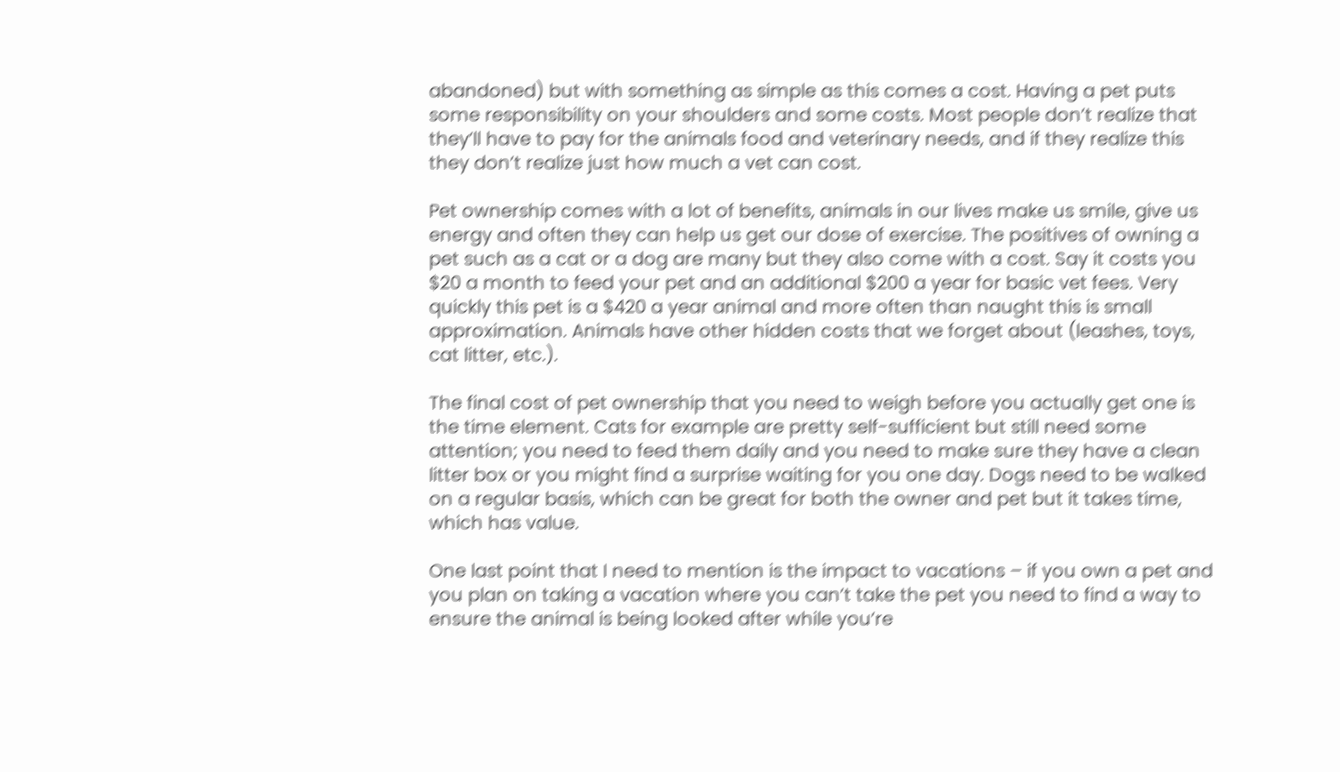abandoned) but with something as simple as this comes a cost. Having a pet puts some responsibility on your shoulders and some costs. Most people don’t realize that they’ll have to pay for the animals food and veterinary needs, and if they realize this they don’t realize just how much a vet can cost.

Pet ownership comes with a lot of benefits, animals in our lives make us smile, give us energy and often they can help us get our dose of exercise. The positives of owning a pet such as a cat or a dog are many but they also come with a cost. Say it costs you $20 a month to feed your pet and an additional $200 a year for basic vet fees. Very quickly this pet is a $420 a year animal and more often than naught this is small approximation. Animals have other hidden costs that we forget about (leashes, toys, cat litter, etc.).

The final cost of pet ownership that you need to weigh before you actually get one is the time element. Cats for example are pretty self-sufficient but still need some attention; you need to feed them daily and you need to make sure they have a clean litter box or you might find a surprise waiting for you one day. Dogs need to be walked on a regular basis, which can be great for both the owner and pet but it takes time, which has value.

One last point that I need to mention is the impact to vacations – if you own a pet and you plan on taking a vacation where you can’t take the pet you need to find a way to ensure the animal is being looked after while you’re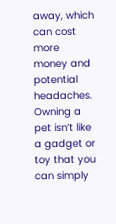away, which can cost more money and potential headaches. Owning a pet isn’t like a gadget or toy that you can simply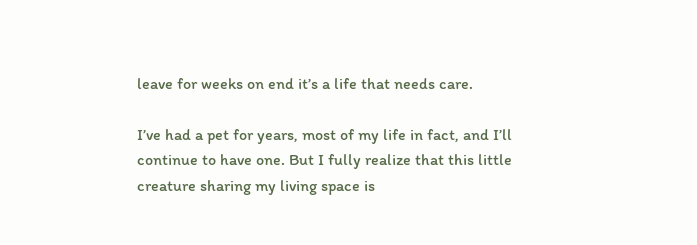leave for weeks on end it’s a life that needs care.

I’ve had a pet for years, most of my life in fact, and I’ll continue to have one. But I fully realize that this little creature sharing my living space is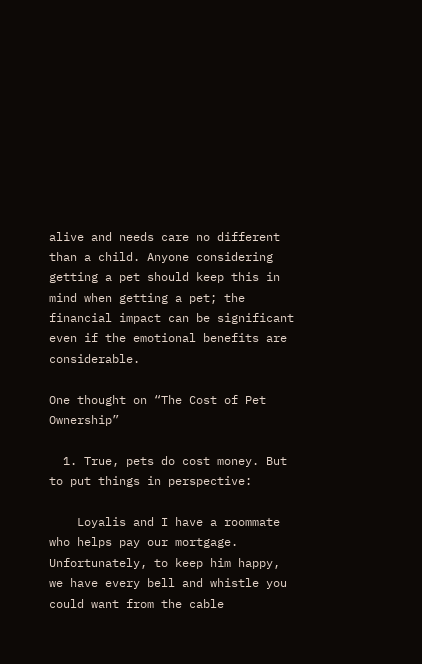alive and needs care no different than a child. Anyone considering getting a pet should keep this in mind when getting a pet; the financial impact can be significant even if the emotional benefits are considerable.

One thought on “The Cost of Pet Ownership”

  1. True, pets do cost money. But to put things in perspective:

    Loyalis and I have a roommate who helps pay our mortgage. Unfortunately, to keep him happy, we have every bell and whistle you could want from the cable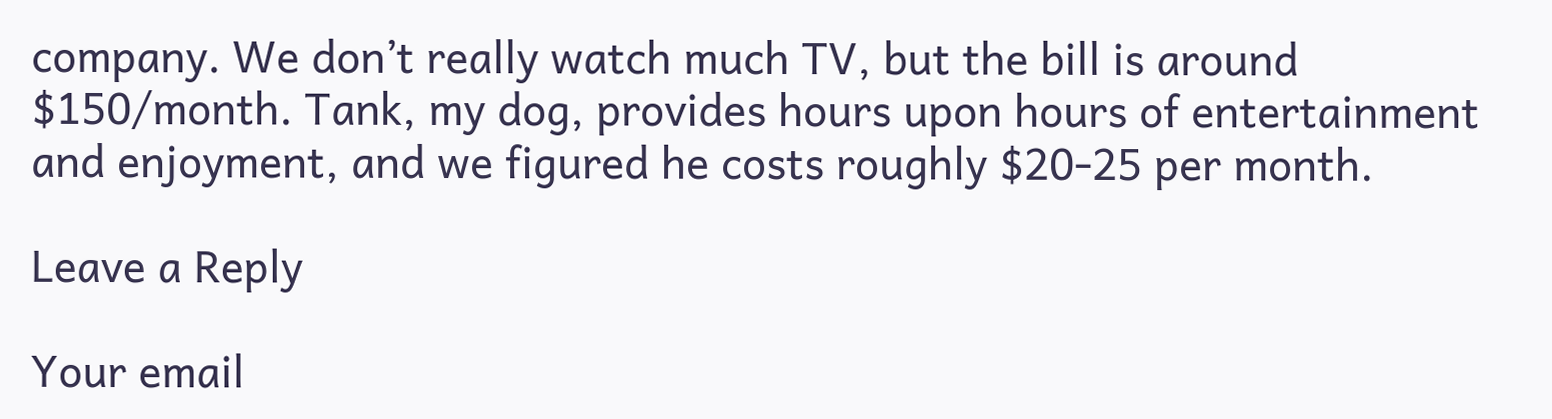company. We don’t really watch much TV, but the bill is around $150/month. Tank, my dog, provides hours upon hours of entertainment and enjoyment, and we figured he costs roughly $20-25 per month.

Leave a Reply

Your email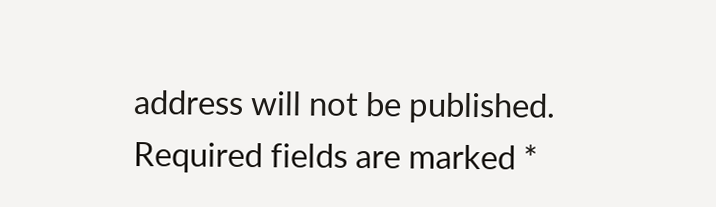address will not be published. Required fields are marked *